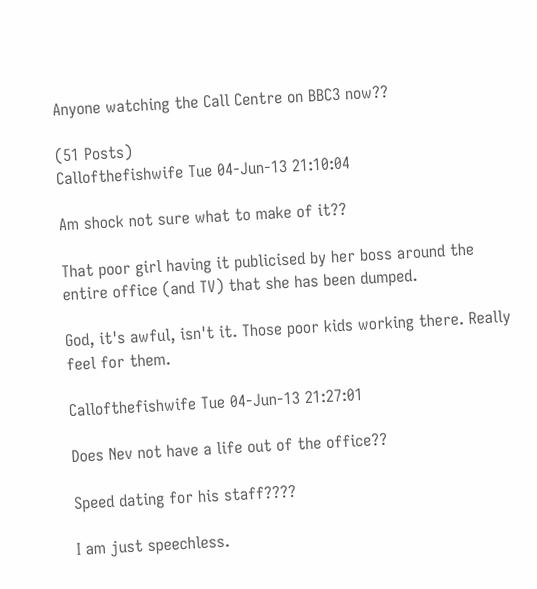Anyone watching the Call Centre on BBC3 now??

(51 Posts)
Callofthefishwife Tue 04-Jun-13 21:10:04

Am shock not sure what to make of it??

That poor girl having it publicised by her boss around the entire office (and TV) that she has been dumped.

God, it's awful, isn't it. Those poor kids working there. Really feel for them.

Callofthefishwife Tue 04-Jun-13 21:27:01

Does Nev not have a life out of the office??

Speed dating for his staff????

I am just speechless.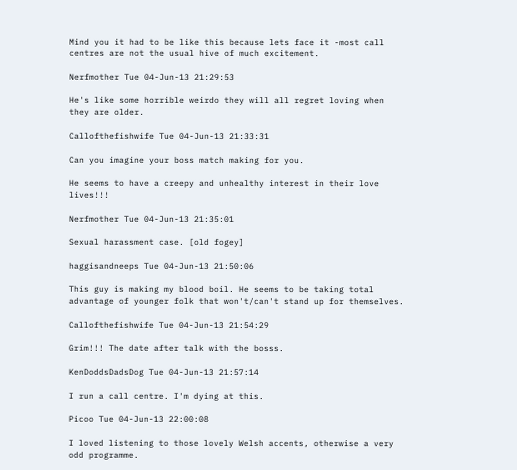Mind you it had to be like this because lets face it -most call centres are not the usual hive of much excitement.

Nerfmother Tue 04-Jun-13 21:29:53

He's like some horrible weirdo they will all regret loving when they are older.

Callofthefishwife Tue 04-Jun-13 21:33:31

Can you imagine your boss match making for you.

He seems to have a creepy and unhealthy interest in their love lives!!!

Nerfmother Tue 04-Jun-13 21:35:01

Sexual harassment case. [old fogey]

haggisandneeps Tue 04-Jun-13 21:50:06

This guy is making my blood boil. He seems to be taking total advantage of younger folk that won't/can't stand up for themselves.

Callofthefishwife Tue 04-Jun-13 21:54:29

Grim!!! The date after talk with the bosss.

KenDoddsDadsDog Tue 04-Jun-13 21:57:14

I run a call centre. I'm dying at this.

Picoo Tue 04-Jun-13 22:00:08

I loved listening to those lovely Welsh accents, otherwise a very odd programme.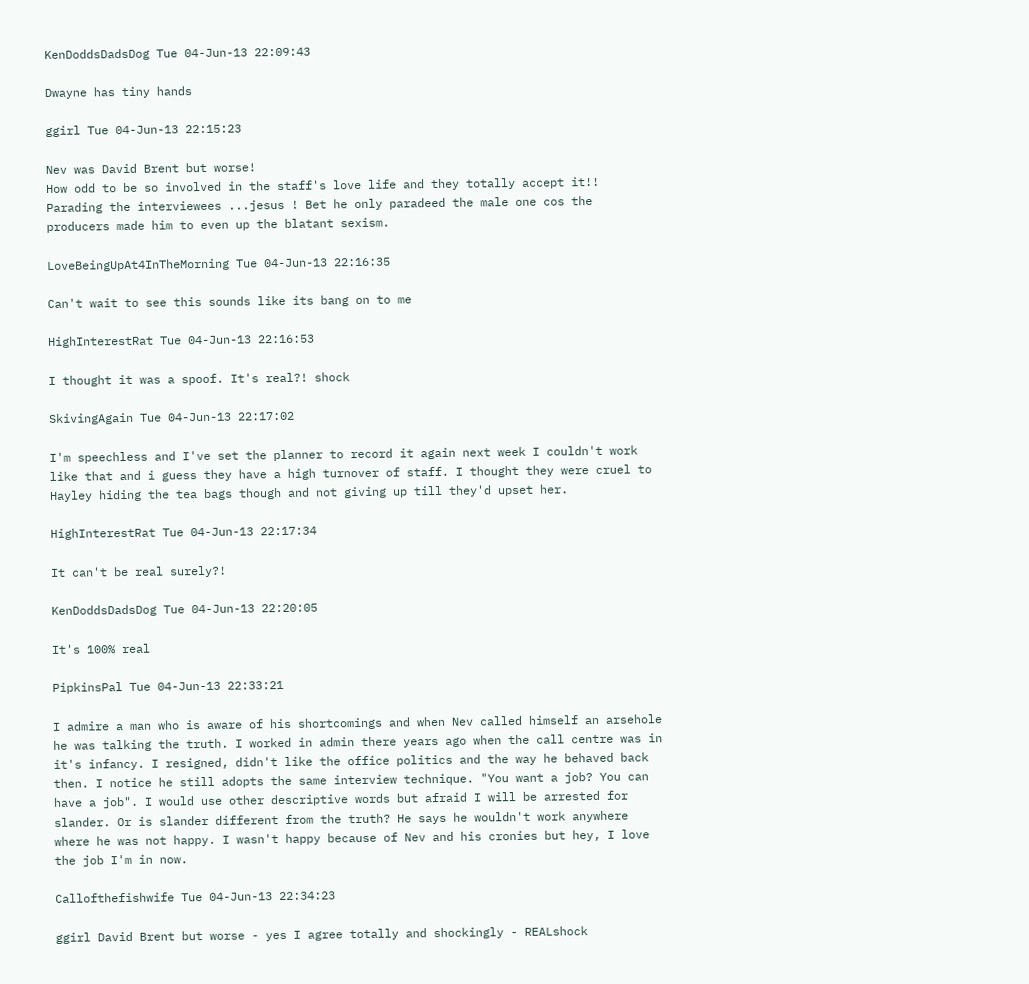KenDoddsDadsDog Tue 04-Jun-13 22:09:43

Dwayne has tiny hands

ggirl Tue 04-Jun-13 22:15:23

Nev was David Brent but worse!
How odd to be so involved in the staff's love life and they totally accept it!!
Parading the interviewees ...jesus ! Bet he only paradeed the male one cos the producers made him to even up the blatant sexism.

LoveBeingUpAt4InTheMorning Tue 04-Jun-13 22:16:35

Can't wait to see this sounds like its bang on to me

HighInterestRat Tue 04-Jun-13 22:16:53

I thought it was a spoof. It's real?! shock

SkivingAgain Tue 04-Jun-13 22:17:02

I'm speechless and I've set the planner to record it again next week I couldn't work like that and i guess they have a high turnover of staff. I thought they were cruel to Hayley hiding the tea bags though and not giving up till they'd upset her.

HighInterestRat Tue 04-Jun-13 22:17:34

It can't be real surely?!

KenDoddsDadsDog Tue 04-Jun-13 22:20:05

It's 100% real

PipkinsPal Tue 04-Jun-13 22:33:21

I admire a man who is aware of his shortcomings and when Nev called himself an arsehole he was talking the truth. I worked in admin there years ago when the call centre was in it's infancy. I resigned, didn't like the office politics and the way he behaved back then. I notice he still adopts the same interview technique. "You want a job? You can have a job". I would use other descriptive words but afraid I will be arrested for slander. Or is slander different from the truth? He says he wouldn't work anywhere where he was not happy. I wasn't happy because of Nev and his cronies but hey, I love the job I'm in now.

Callofthefishwife Tue 04-Jun-13 22:34:23

ggirl David Brent but worse - yes I agree totally and shockingly - REALshock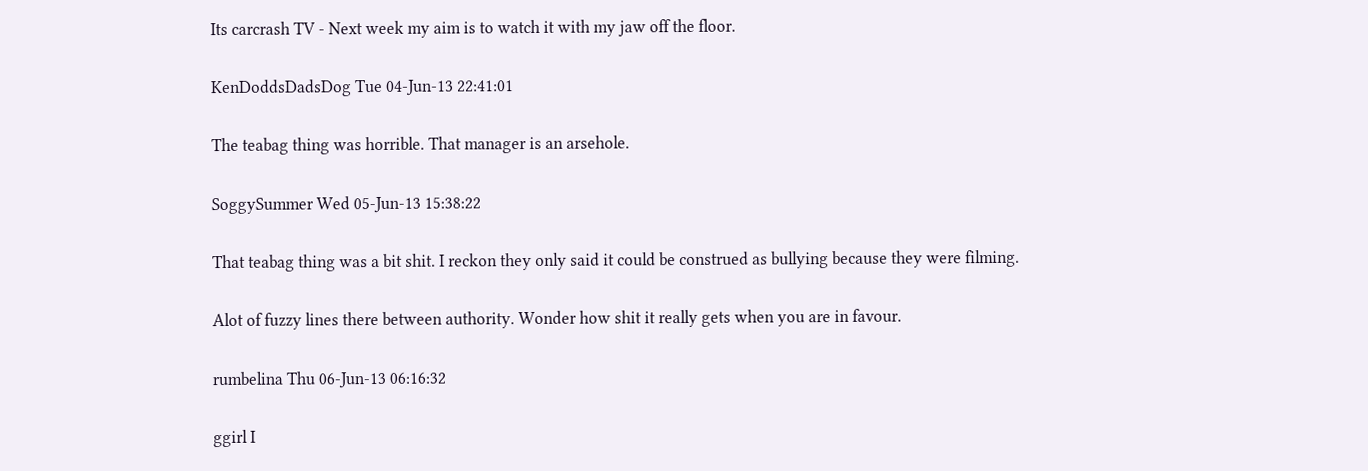Its carcrash TV - Next week my aim is to watch it with my jaw off the floor.

KenDoddsDadsDog Tue 04-Jun-13 22:41:01

The teabag thing was horrible. That manager is an arsehole.

SoggySummer Wed 05-Jun-13 15:38:22

That teabag thing was a bit shit. I reckon they only said it could be construed as bullying because they were filming.

Alot of fuzzy lines there between authority. Wonder how shit it really gets when you are in favour.

rumbelina Thu 06-Jun-13 06:16:32

ggirl I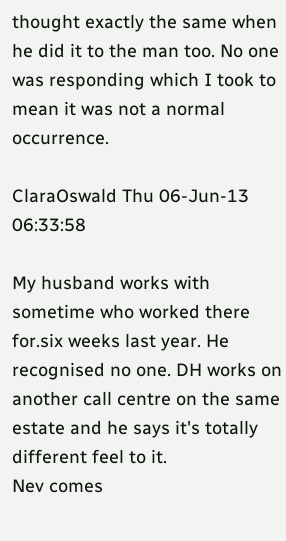thought exactly the same when he did it to the man too. No one was responding which I took to mean it was not a normal occurrence.

ClaraOswald Thu 06-Jun-13 06:33:58

My husband works with sometime who worked there for.six weeks last year. He recognised no one. DH works on another call centre on the same estate and he says it's totally different feel to it.
Nev comes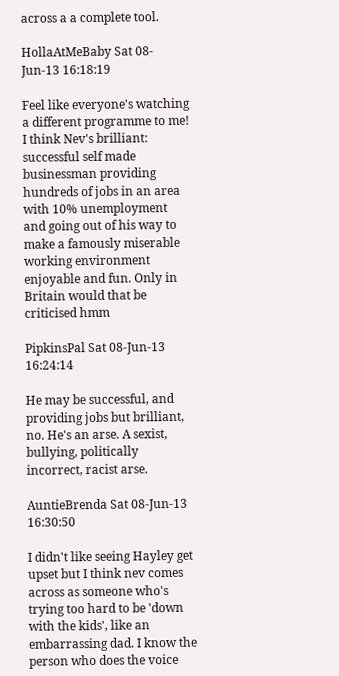across a a complete tool.

HollaAtMeBaby Sat 08-Jun-13 16:18:19

Feel like everyone's watching a different programme to me! I think Nev's brilliant: successful self made businessman providing hundreds of jobs in an area with 10% unemployment and going out of his way to make a famously miserable working environment enjoyable and fun. Only in Britain would that be criticised hmm

PipkinsPal Sat 08-Jun-13 16:24:14

He may be successful, and providing jobs but brilliant, no. He's an arse. A sexist, bullying, politically incorrect, racist arse.

AuntieBrenda Sat 08-Jun-13 16:30:50

I didn't like seeing Hayley get upset but I think nev comes across as someone who's trying too hard to be 'down with the kids', like an embarrassing dad. I know the person who does the voice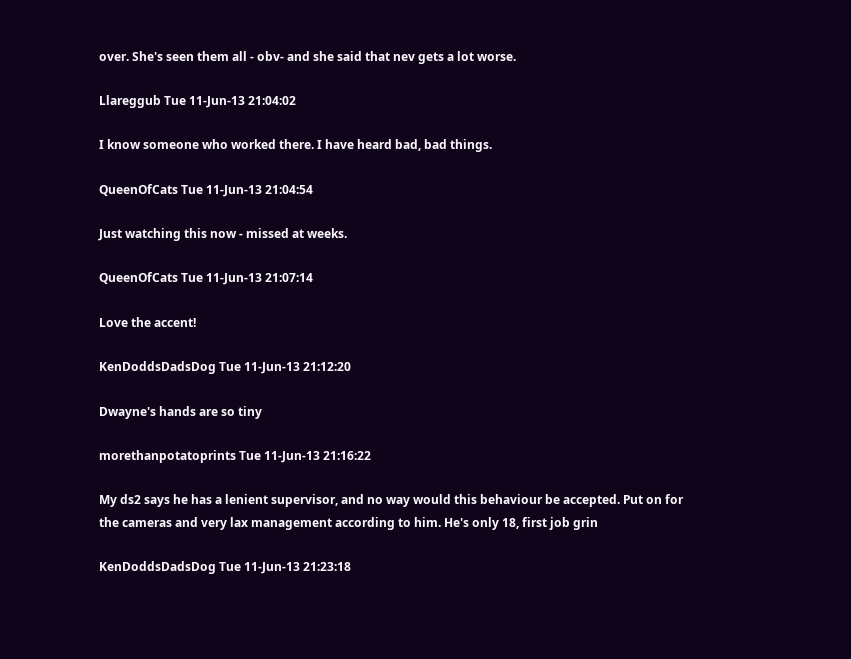over. She's seen them all - obv- and she said that nev gets a lot worse.

Llareggub Tue 11-Jun-13 21:04:02

I know someone who worked there. I have heard bad, bad things.

QueenOfCats Tue 11-Jun-13 21:04:54

Just watching this now - missed at weeks.

QueenOfCats Tue 11-Jun-13 21:07:14

Love the accent!

KenDoddsDadsDog Tue 11-Jun-13 21:12:20

Dwayne's hands are so tiny

morethanpotatoprints Tue 11-Jun-13 21:16:22

My ds2 says he has a lenient supervisor, and no way would this behaviour be accepted. Put on for the cameras and very lax management according to him. He's only 18, first job grin

KenDoddsDadsDog Tue 11-Jun-13 21:23:18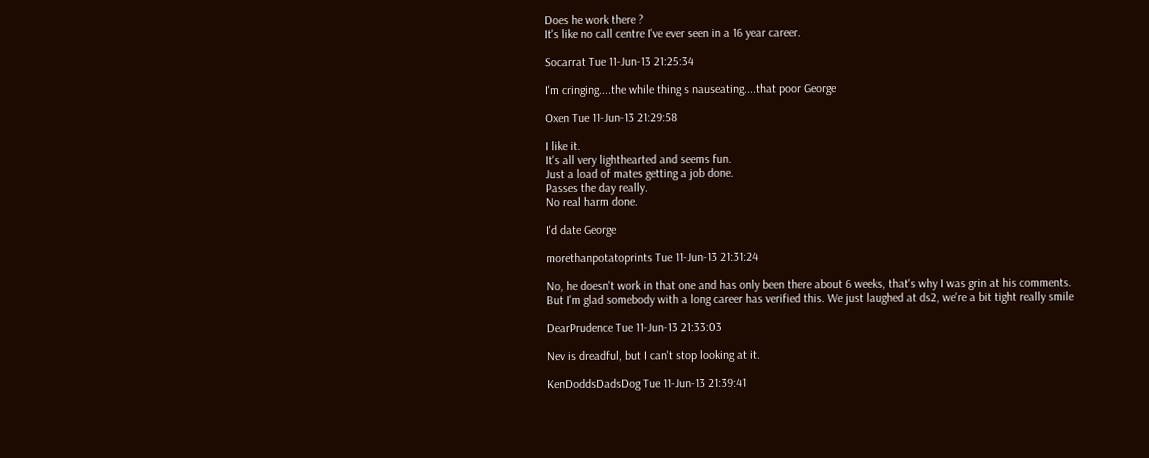Does he work there ?
It's like no call centre I've ever seen in a 16 year career.

Socarrat Tue 11-Jun-13 21:25:34

I'm cringing....the while thing s nauseating....that poor George

Oxen Tue 11-Jun-13 21:29:58

I like it.
It's all very lighthearted and seems fun.
Just a load of mates getting a job done.
Passes the day really.
No real harm done.

I'd date George

morethanpotatoprints Tue 11-Jun-13 21:31:24

No, he doesn't work in that one and has only been there about 6 weeks, that's why I was grin at his comments.
But I'm glad somebody with a long career has verified this. We just laughed at ds2, we're a bit tight really smile

DearPrudence Tue 11-Jun-13 21:33:03

Nev is dreadful, but I can't stop looking at it.

KenDoddsDadsDog Tue 11-Jun-13 21:39:41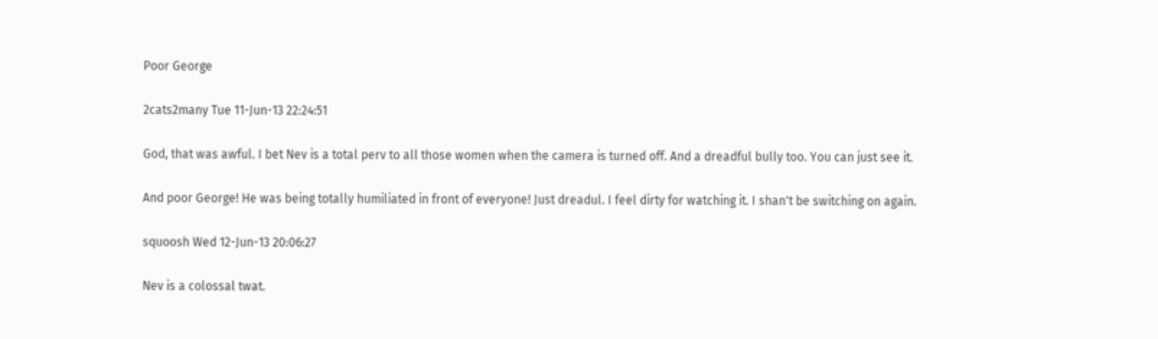Poor George

2cats2many Tue 11-Jun-13 22:24:51

God, that was awful. I bet Nev is a total perv to all those women when the camera is turned off. And a dreadful bully too. You can just see it.

And poor George! He was being totally humiliated in front of everyone! Just dreadul. I feel dirty for watching it. I shan't be switching on again.

squoosh Wed 12-Jun-13 20:06:27

Nev is a colossal twat.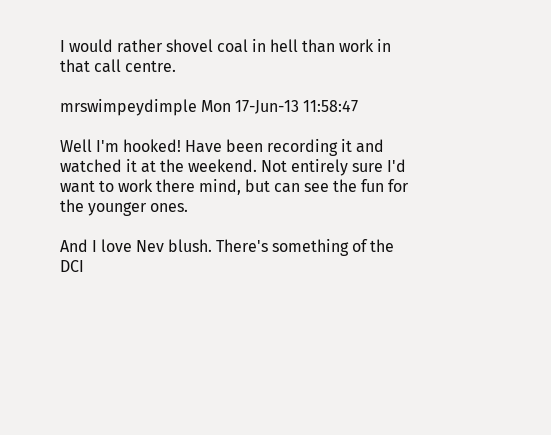I would rather shovel coal in hell than work in that call centre.

mrswimpeydimple Mon 17-Jun-13 11:58:47

Well I'm hooked! Have been recording it and watched it at the weekend. Not entirely sure I'd want to work there mind, but can see the fun for the younger ones.

And I love Nev blush. There's something of the DCI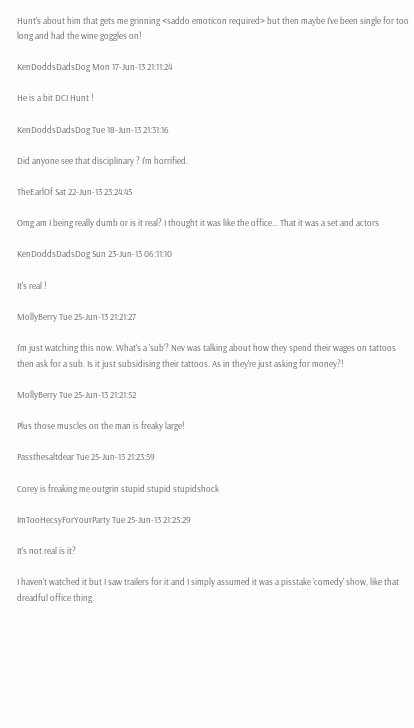Hunt's about him that gets me grinning <saddo emoticon required> but then maybe I've been single for too long and had the wine goggles on!

KenDoddsDadsDog Mon 17-Jun-13 21:11:24

He is a bit DCI Hunt !

KenDoddsDadsDog Tue 18-Jun-13 21:31:16

Did anyone see that disciplinary ? I'm horrified.

TheEarlOf Sat 22-Jun-13 23:24:45

Omg am I being really dumb or is it real? I thought it was like the office... That it was a set and actors

KenDoddsDadsDog Sun 23-Jun-13 06:11:10

It's real !

MollyBerry Tue 25-Jun-13 21:21:27

I'm just watching this now. What's a 'sub'? Nev was talking about how they spend their wages on tattoos then ask for a sub. Is it just subsidising their tattoos. As in they're just asking for money?!

MollyBerry Tue 25-Jun-13 21:21:52

Plus those muscles on the man is freaky large!

Passthesaltdear Tue 25-Jun-13 21:23:59

Corey is freaking me outgrin stupid stupid stupidshock

ImTooHecsyForYourParty Tue 25-Jun-13 21:25:29

It's not real is it?

I haven't watched it but I saw trailers for it and I simply assumed it was a pisstake 'comedy' show, like that dreadful office thing.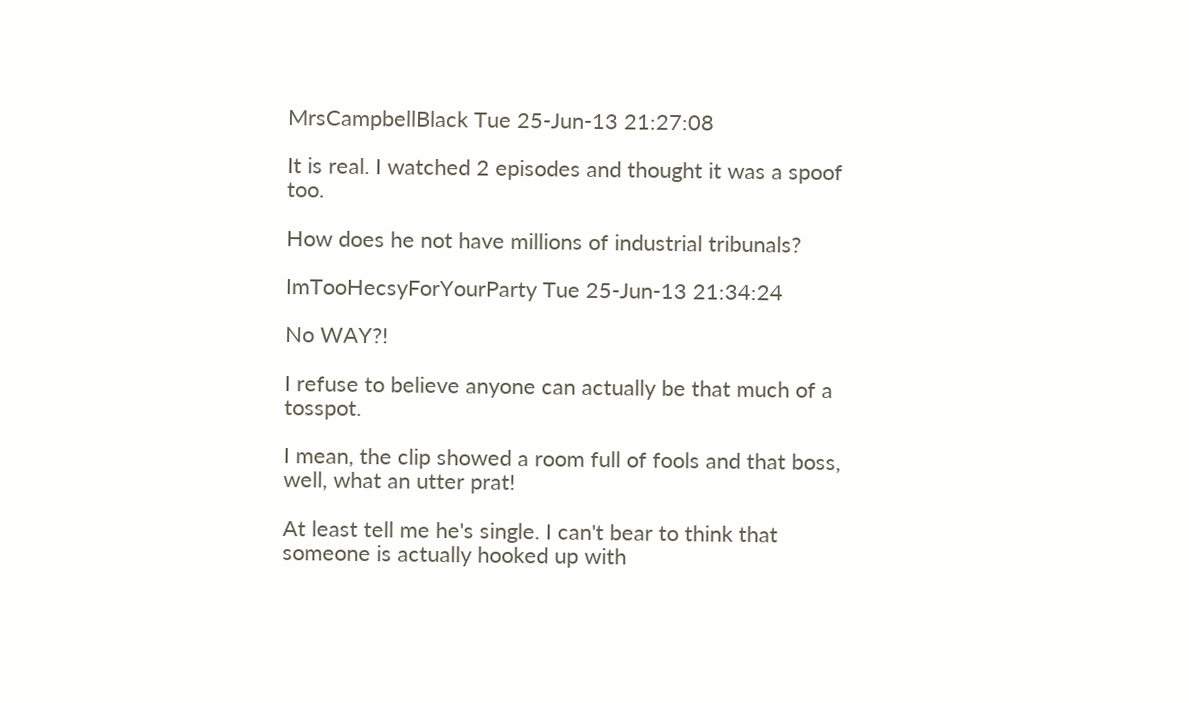MrsCampbellBlack Tue 25-Jun-13 21:27:08

It is real. I watched 2 episodes and thought it was a spoof too.

How does he not have millions of industrial tribunals?

ImTooHecsyForYourParty Tue 25-Jun-13 21:34:24

No WAY?!

I refuse to believe anyone can actually be that much of a tosspot.

I mean, the clip showed a room full of fools and that boss, well, what an utter prat!

At least tell me he's single. I can't bear to think that someone is actually hooked up with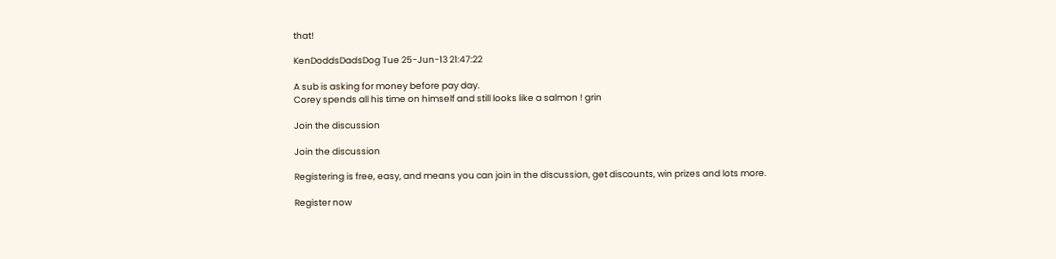that!

KenDoddsDadsDog Tue 25-Jun-13 21:47:22

A sub is asking for money before pay day.
Corey spends all his time on himself and still looks like a salmon ! grin

Join the discussion

Join the discussion

Registering is free, easy, and means you can join in the discussion, get discounts, win prizes and lots more.

Register now